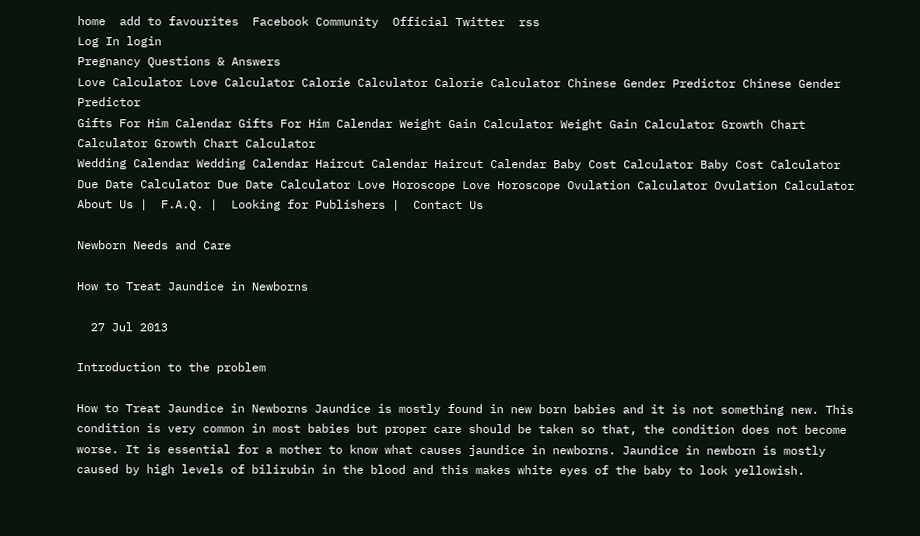home  add to favourites  Facebook Community  Official Twitter  rss
Log In login
Pregnancy Questions & Answers
Love Calculator Love Calculator Calorie Calculator Calorie Calculator Chinese Gender Predictor Chinese Gender Predictor
Gifts For Him Calendar Gifts For Him Calendar Weight Gain Calculator Weight Gain Calculator Growth Chart Calculator Growth Chart Calculator
Wedding Calendar Wedding Calendar Haircut Calendar Haircut Calendar Baby Cost Calculator Baby Cost Calculator
Due Date Calculator Due Date Calculator Love Horoscope Love Horoscope Ovulation Calculator Ovulation Calculator
About Us |  F.A.Q. |  Looking for Publishers |  Contact Us

Newborn Needs and Care

How to Treat Jaundice in Newborns

  27 Jul 2013

Introduction to the problem

How to Treat Jaundice in Newborns Jaundice is mostly found in new born babies and it is not something new. This condition is very common in most babies but proper care should be taken so that, the condition does not become worse. It is essential for a mother to know what causes jaundice in newborns. Jaundice in newborn is mostly caused by high levels of bilirubin in the blood and this makes white eyes of the baby to look yellowish.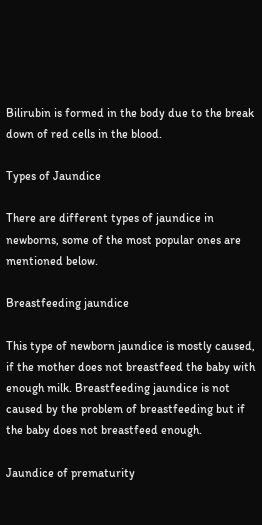Bilirubin is formed in the body due to the break down of red cells in the blood.

Types of Jaundice

There are different types of jaundice in newborns, some of the most popular ones are mentioned below.

Breastfeeding jaundice

This type of newborn jaundice is mostly caused, if the mother does not breastfeed the baby with enough milk. Breastfeeding jaundice is not caused by the problem of breastfeeding but if the baby does not breastfeed enough.

Jaundice of prematurity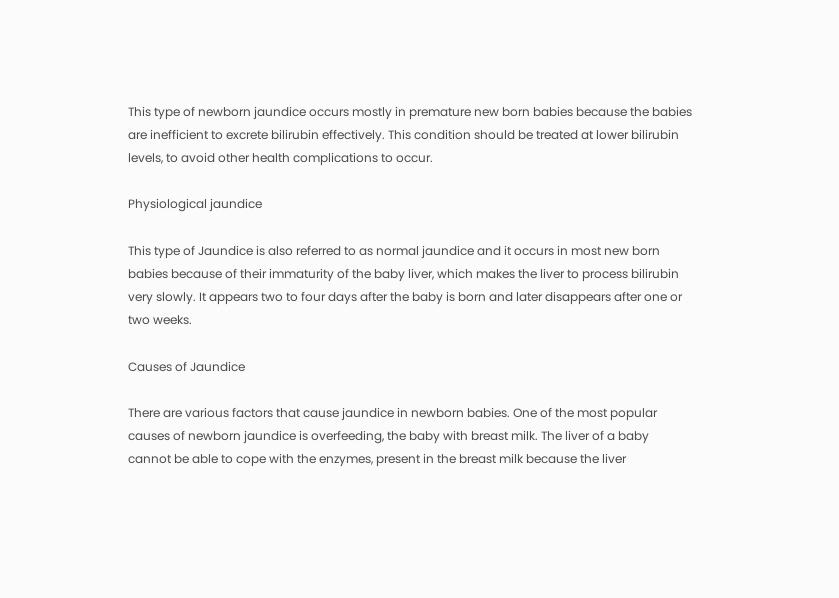This type of newborn jaundice occurs mostly in premature new born babies because the babies are inefficient to excrete bilirubin effectively. This condition should be treated at lower bilirubin levels, to avoid other health complications to occur.

Physiological jaundice

This type of Jaundice is also referred to as normal jaundice and it occurs in most new born babies because of their immaturity of the baby liver, which makes the liver to process bilirubin very slowly. It appears two to four days after the baby is born and later disappears after one or two weeks.

Causes of Jaundice

There are various factors that cause jaundice in newborn babies. One of the most popular causes of newborn jaundice is overfeeding, the baby with breast milk. The liver of a baby cannot be able to cope with the enzymes, present in the breast milk because the liver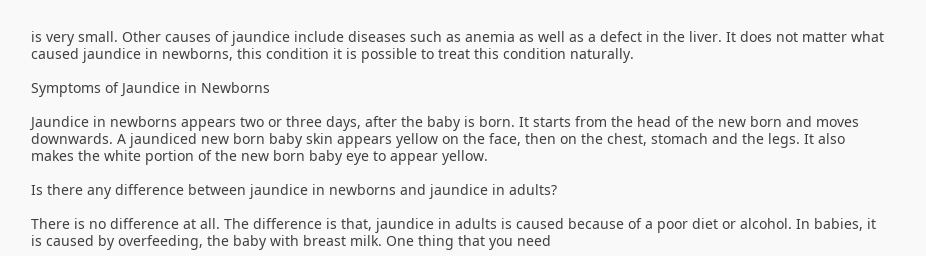is very small. Other causes of jaundice include diseases such as anemia as well as a defect in the liver. It does not matter what caused jaundice in newborns, this condition it is possible to treat this condition naturally.

Symptoms of Jaundice in Newborns

Jaundice in newborns appears two or three days, after the baby is born. It starts from the head of the new born and moves downwards. A jaundiced new born baby skin appears yellow on the face, then on the chest, stomach and the legs. It also makes the white portion of the new born baby eye to appear yellow.

Is there any difference between jaundice in newborns and jaundice in adults?

There is no difference at all. The difference is that, jaundice in adults is caused because of a poor diet or alcohol. In babies, it is caused by overfeeding, the baby with breast milk. One thing that you need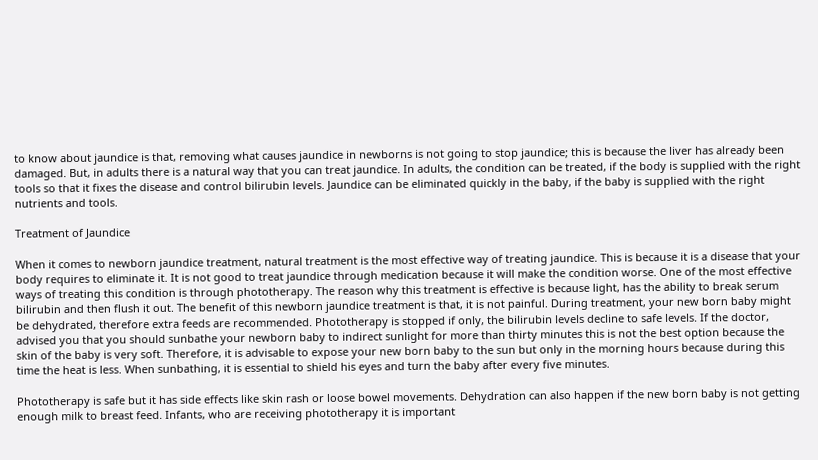to know about jaundice is that, removing what causes jaundice in newborns is not going to stop jaundice; this is because the liver has already been damaged. But, in adults there is a natural way that you can treat jaundice. In adults, the condition can be treated, if the body is supplied with the right tools so that it fixes the disease and control bilirubin levels. Jaundice can be eliminated quickly in the baby, if the baby is supplied with the right nutrients and tools.

Treatment of Jaundice

When it comes to newborn jaundice treatment, natural treatment is the most effective way of treating jaundice. This is because it is a disease that your body requires to eliminate it. It is not good to treat jaundice through medication because it will make the condition worse. One of the most effective ways of treating this condition is through phototherapy. The reason why this treatment is effective is because light, has the ability to break serum bilirubin and then flush it out. The benefit of this newborn jaundice treatment is that, it is not painful. During treatment, your new born baby might be dehydrated, therefore extra feeds are recommended. Phototherapy is stopped if only, the bilirubin levels decline to safe levels. If the doctor, advised you that you should sunbathe your newborn baby to indirect sunlight for more than thirty minutes this is not the best option because the skin of the baby is very soft. Therefore, it is advisable to expose your new born baby to the sun but only in the morning hours because during this time the heat is less. When sunbathing, it is essential to shield his eyes and turn the baby after every five minutes.

Phototherapy is safe but it has side effects like skin rash or loose bowel movements. Dehydration can also happen if the new born baby is not getting enough milk to breast feed. Infants, who are receiving phototherapy it is important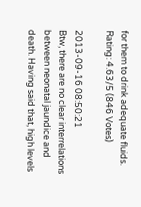for them to drink adequate fluids.
Rating: 4.63/5 (846 Votes)

2013-09-16 08:50:21
Btw, there are no clear interrelations between neonatal jaundice and death. Having said that, high levels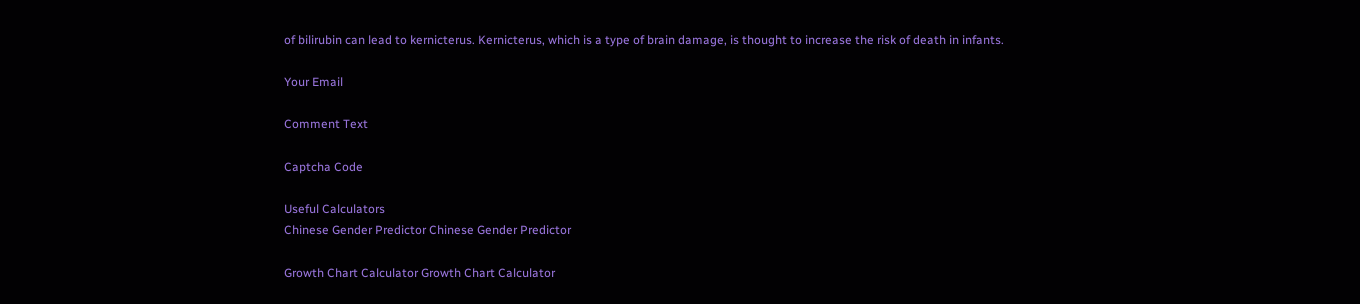of bilirubin can lead to kernicterus. Kernicterus, which is a type of brain damage, is thought to increase the risk of death in infants.

Your Email

Comment Text

Captcha Code

Useful Calculators
Chinese Gender Predictor Chinese Gender Predictor

Growth Chart Calculator Growth Chart Calculator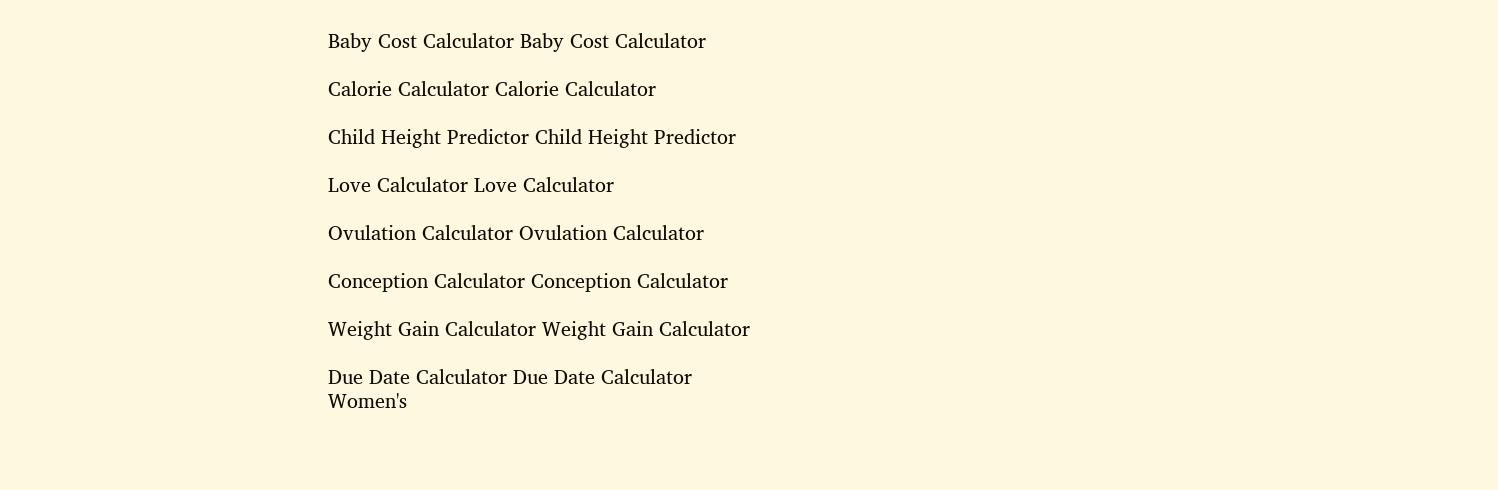Baby Cost Calculator Baby Cost Calculator

Calorie Calculator Calorie Calculator

Child Height Predictor Child Height Predictor

Love Calculator Love Calculator

Ovulation Calculator Ovulation Calculator

Conception Calculator Conception Calculator

Weight Gain Calculator Weight Gain Calculator

Due Date Calculator Due Date Calculator
Women's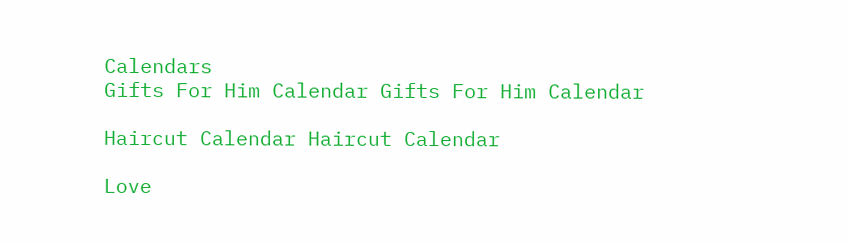Calendars
Gifts For Him Calendar Gifts For Him Calendar

Haircut Calendar Haircut Calendar

Love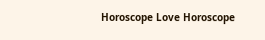Horoscope Love Horoscope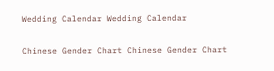Wedding Calendar Wedding Calendar

Chinese Gender Chart Chinese Gender Chart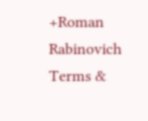+Roman Rabinovich
Terms &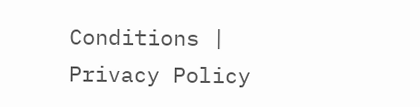Conditions |  Privacy Policy